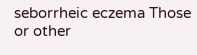seborrheic eczema Those or other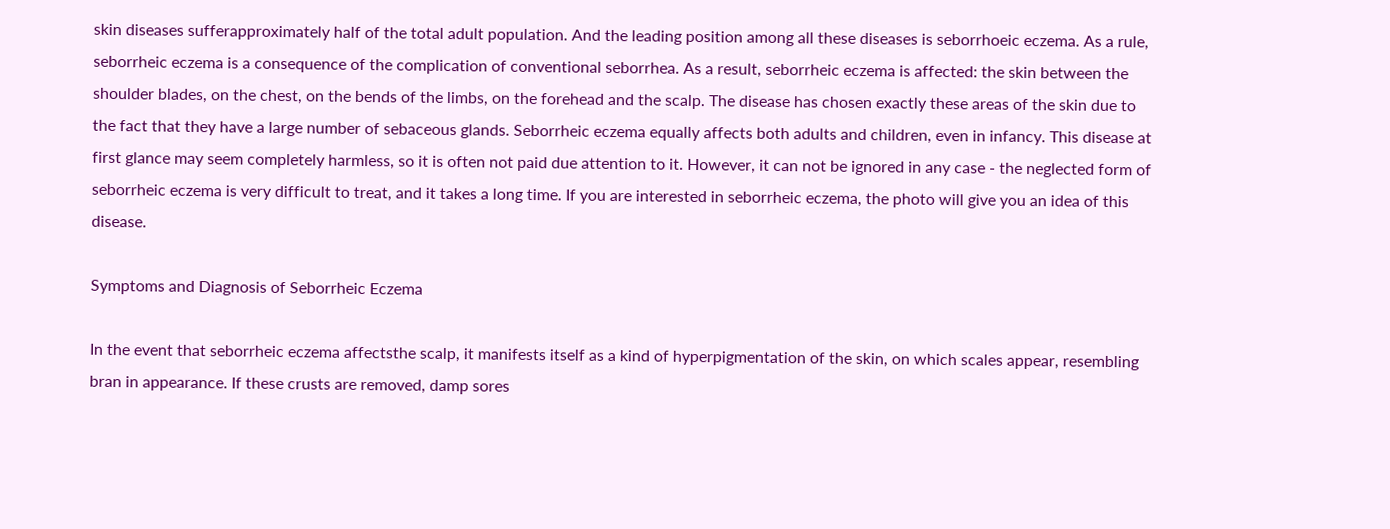skin diseases sufferapproximately half of the total adult population. And the leading position among all these diseases is seborrhoeic eczema. As a rule, seborrheic eczema is a consequence of the complication of conventional seborrhea. As a result, seborrheic eczema is affected: the skin between the shoulder blades, on the chest, on the bends of the limbs, on the forehead and the scalp. The disease has chosen exactly these areas of the skin due to the fact that they have a large number of sebaceous glands. Seborrheic eczema equally affects both adults and children, even in infancy. This disease at first glance may seem completely harmless, so it is often not paid due attention to it. However, it can not be ignored in any case - the neglected form of seborrheic eczema is very difficult to treat, and it takes a long time. If you are interested in seborrheic eczema, the photo will give you an idea of this disease.

Symptoms and Diagnosis of Seborrheic Eczema

In the event that seborrheic eczema affectsthe scalp, it manifests itself as a kind of hyperpigmentation of the skin, on which scales appear, resembling bran in appearance. If these crusts are removed, damp sores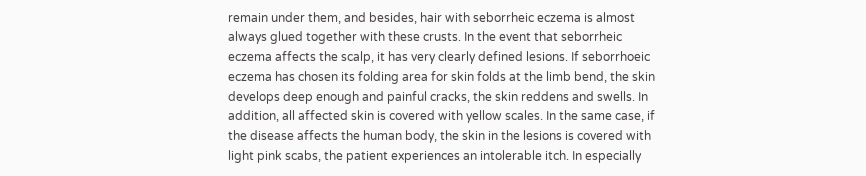remain under them, and besides, hair with seborrheic eczema is almost always glued together with these crusts. In the event that seborrheic eczema affects the scalp, it has very clearly defined lesions. If seborrhoeic eczema has chosen its folding area for skin folds at the limb bend, the skin develops deep enough and painful cracks, the skin reddens and swells. In addition, all affected skin is covered with yellow scales. In the same case, if the disease affects the human body, the skin in the lesions is covered with light pink scabs, the patient experiences an intolerable itch. In especially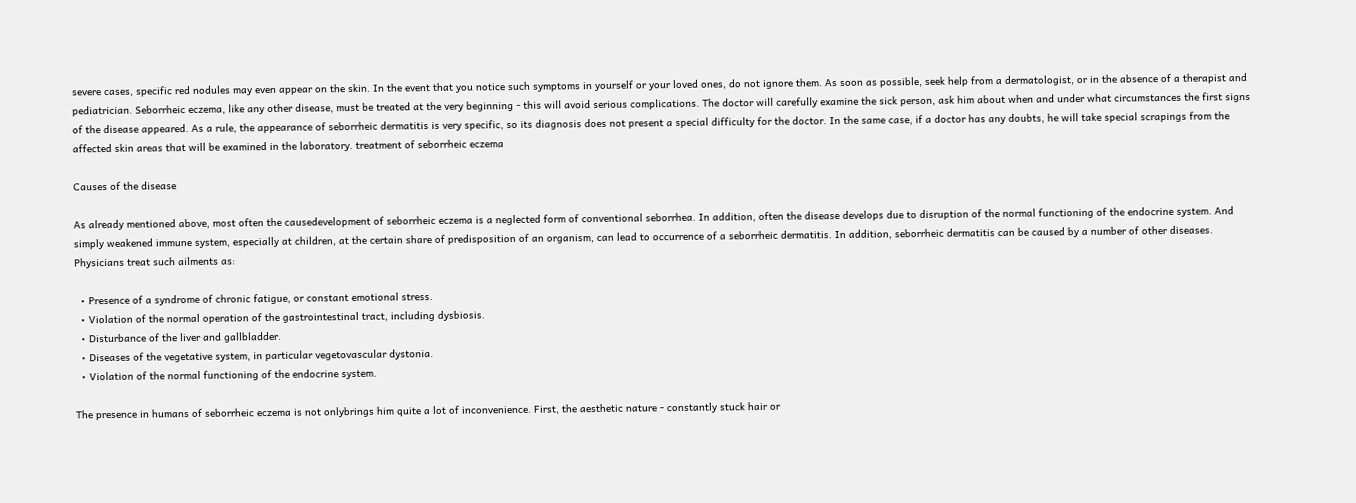severe cases, specific red nodules may even appear on the skin. In the event that you notice such symptoms in yourself or your loved ones, do not ignore them. As soon as possible, seek help from a dermatologist, or in the absence of a therapist and pediatrician. Seborrheic eczema, like any other disease, must be treated at the very beginning - this will avoid serious complications. The doctor will carefully examine the sick person, ask him about when and under what circumstances the first signs of the disease appeared. As a rule, the appearance of seborrheic dermatitis is very specific, so its diagnosis does not present a special difficulty for the doctor. In the same case, if a doctor has any doubts, he will take special scrapings from the affected skin areas that will be examined in the laboratory. treatment of seborrheic eczema

Causes of the disease

As already mentioned above, most often the causedevelopment of seborrheic eczema is a neglected form of conventional seborrhea. In addition, often the disease develops due to disruption of the normal functioning of the endocrine system. And simply weakened immune system, especially at children, at the certain share of predisposition of an organism, can lead to occurrence of a seborrheic dermatitis. In addition, seborrheic dermatitis can be caused by a number of other diseases. Physicians treat such ailments as:

  • Presence of a syndrome of chronic fatigue, or constant emotional stress.
  • Violation of the normal operation of the gastrointestinal tract, including dysbiosis.
  • Disturbance of the liver and gallbladder.
  • Diseases of the vegetative system, in particular vegetovascular dystonia.
  • Violation of the normal functioning of the endocrine system.

The presence in humans of seborrheic eczema is not onlybrings him quite a lot of inconvenience. First, the aesthetic nature - constantly stuck hair or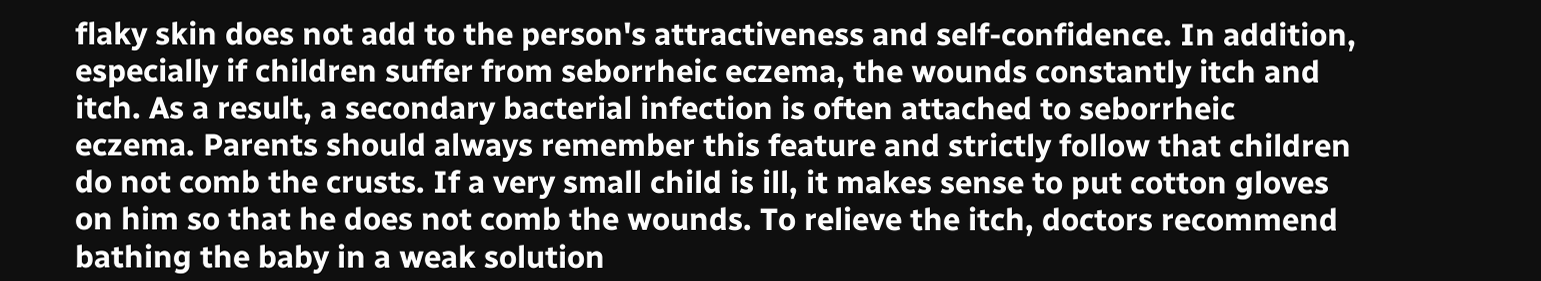flaky skin does not add to the person's attractiveness and self-confidence. In addition, especially if children suffer from seborrheic eczema, the wounds constantly itch and itch. As a result, a secondary bacterial infection is often attached to seborrheic eczema. Parents should always remember this feature and strictly follow that children do not comb the crusts. If a very small child is ill, it makes sense to put cotton gloves on him so that he does not comb the wounds. To relieve the itch, doctors recommend bathing the baby in a weak solution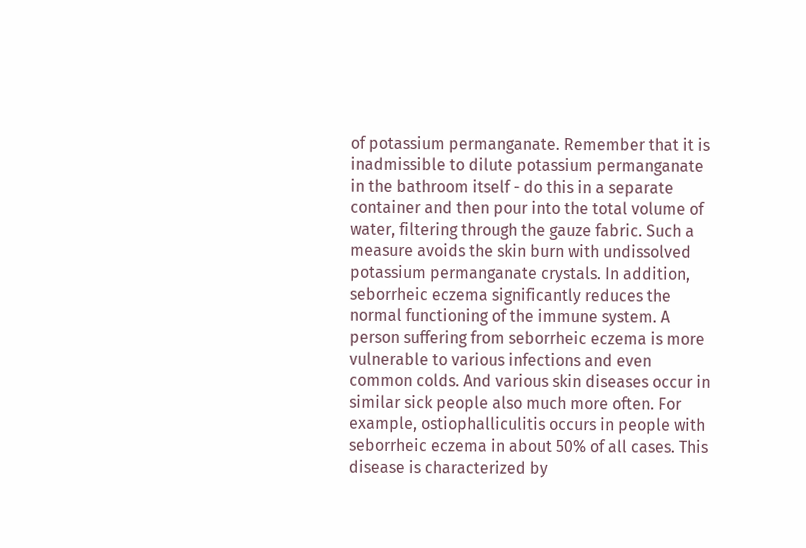of potassium permanganate. Remember that it is inadmissible to dilute potassium permanganate in the bathroom itself - do this in a separate container and then pour into the total volume of water, filtering through the gauze fabric. Such a measure avoids the skin burn with undissolved potassium permanganate crystals. In addition, seborrheic eczema significantly reduces the normal functioning of the immune system. A person suffering from seborrheic eczema is more vulnerable to various infections and even common colds. And various skin diseases occur in similar sick people also much more often. For example, ostiophalliculitis occurs in people with seborrheic eczema in about 50% of all cases. This disease is characterized by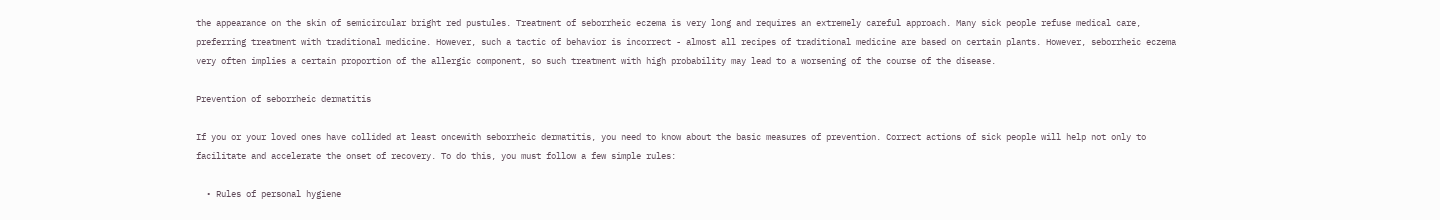the appearance on the skin of semicircular bright red pustules. Treatment of seborrheic eczema is very long and requires an extremely careful approach. Many sick people refuse medical care, preferring treatment with traditional medicine. However, such a tactic of behavior is incorrect - almost all recipes of traditional medicine are based on certain plants. However, seborrheic eczema very often implies a certain proportion of the allergic component, so such treatment with high probability may lead to a worsening of the course of the disease.

Prevention of seborrheic dermatitis

If you or your loved ones have collided at least oncewith seborrheic dermatitis, you need to know about the basic measures of prevention. Correct actions of sick people will help not only to facilitate and accelerate the onset of recovery. To do this, you must follow a few simple rules:

  • Rules of personal hygiene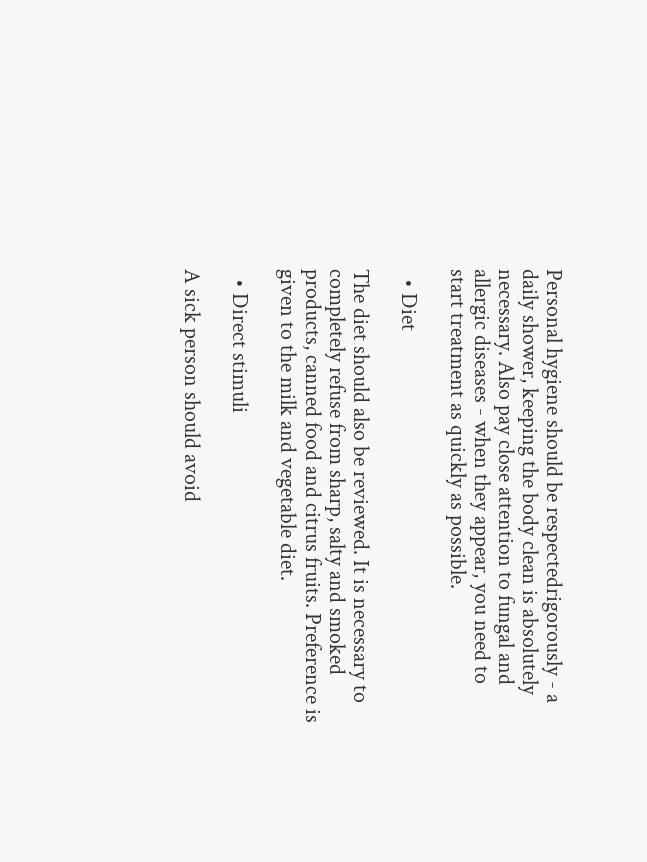Personal hygiene should be respectedrigorously - a daily shower, keeping the body clean is absolutely necessary. Also pay close attention to fungal and allergic diseases - when they appear, you need to start treatment as quickly as possible.

  • Diet

The diet should also be reviewed. It is necessary to completely refuse from sharp, salty and smoked products, canned food and citrus fruits. Preference is given to the milk and vegetable diet.

  • Direct stimuli

A sick person should avoid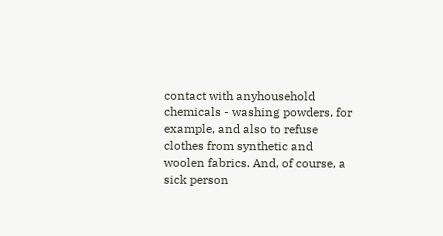contact with anyhousehold chemicals - washing powders, for example, and also to refuse clothes from synthetic and woolen fabrics. And, of course, a sick person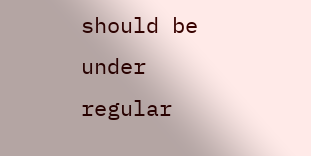should be under regular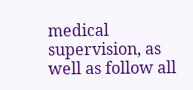medical supervision, as well as follow all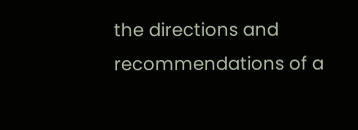the directions and recommendations of a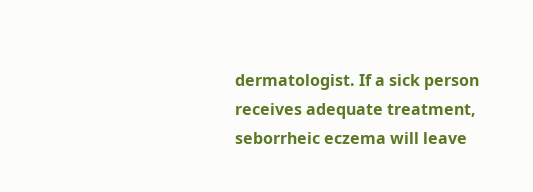dermatologist. If a sick person receives adequate treatment, seborrheic eczema will leave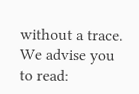without a trace. We advise you to read: